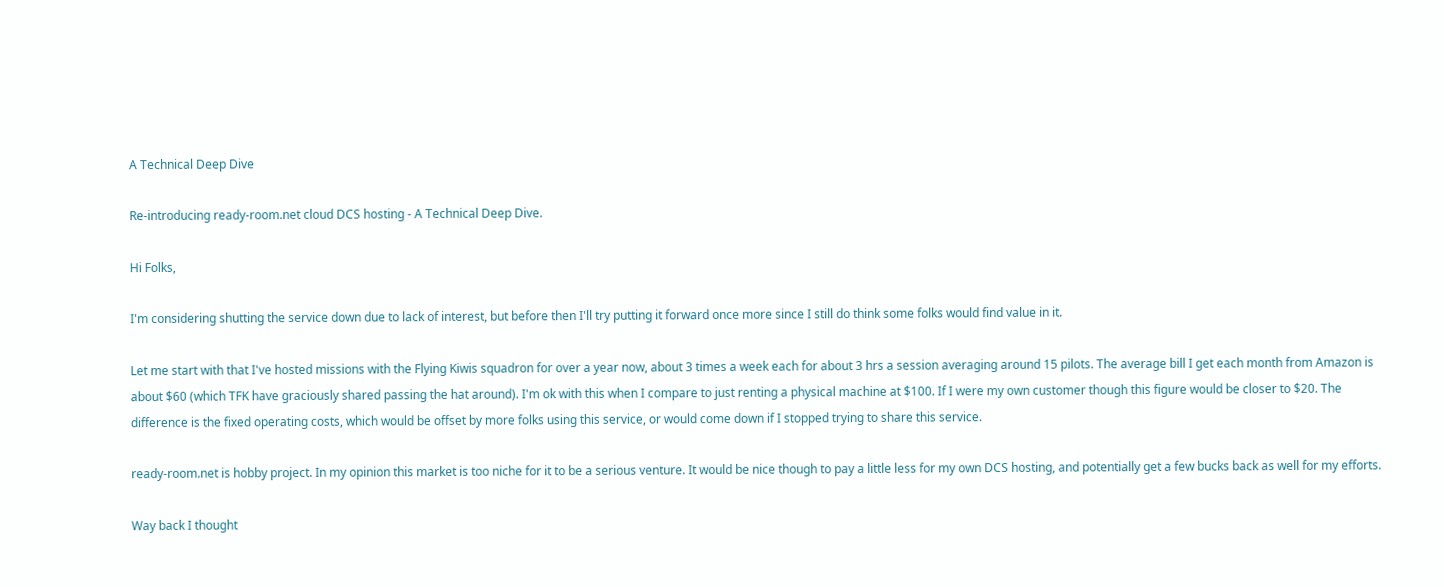A Technical Deep Dive

Re-introducing ready-room.net cloud DCS hosting - A Technical Deep Dive.

Hi Folks,

I'm considering shutting the service down due to lack of interest, but before then I'll try putting it forward once more since I still do think some folks would find value in it.

Let me start with that I've hosted missions with the Flying Kiwis squadron for over a year now, about 3 times a week each for about 3 hrs a session averaging around 15 pilots. The average bill I get each month from Amazon is about $60 (which TFK have graciously shared passing the hat around). I'm ok with this when I compare to just renting a physical machine at $100. If I were my own customer though this figure would be closer to $20. The difference is the fixed operating costs, which would be offset by more folks using this service, or would come down if I stopped trying to share this service.

ready-room.net is hobby project. In my opinion this market is too niche for it to be a serious venture. It would be nice though to pay a little less for my own DCS hosting, and potentially get a few bucks back as well for my efforts.

Way back I thought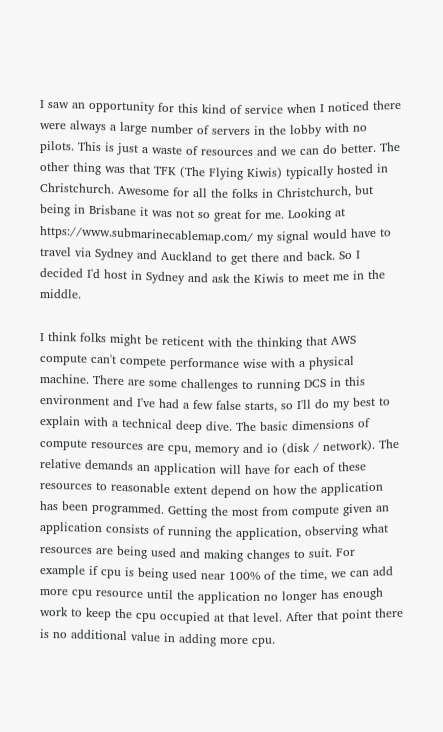I saw an opportunity for this kind of service when I noticed there were always a large number of servers in the lobby with no pilots. This is just a waste of resources and we can do better. The other thing was that TFK (The Flying Kiwis) typically hosted in Christchurch. Awesome for all the folks in Christchurch, but being in Brisbane it was not so great for me. Looking at https://www.submarinecablemap.com/ my signal would have to travel via Sydney and Auckland to get there and back. So I decided I'd host in Sydney and ask the Kiwis to meet me in the middle.

I think folks might be reticent with the thinking that AWS compute can't compete performance wise with a physical machine. There are some challenges to running DCS in this environment and I've had a few false starts, so I'll do my best to explain with a technical deep dive. The basic dimensions of compute resources are cpu, memory and io (disk / network). The relative demands an application will have for each of these resources to reasonable extent depend on how the application has been programmed. Getting the most from compute given an application consists of running the application, observing what resources are being used and making changes to suit. For example if cpu is being used near 100% of the time, we can add more cpu resource until the application no longer has enough work to keep the cpu occupied at that level. After that point there is no additional value in adding more cpu.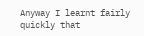Anyway I learnt fairly quickly that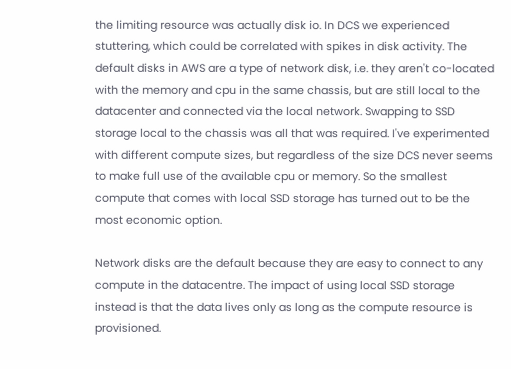the limiting resource was actually disk io. In DCS we experienced stuttering, which could be correlated with spikes in disk activity. The default disks in AWS are a type of network disk, i.e. they aren't co-located with the memory and cpu in the same chassis, but are still local to the datacenter and connected via the local network. Swapping to SSD storage local to the chassis was all that was required. I've experimented with different compute sizes, but regardless of the size DCS never seems to make full use of the available cpu or memory. So the smallest compute that comes with local SSD storage has turned out to be the most economic option.

Network disks are the default because they are easy to connect to any compute in the datacentre. The impact of using local SSD storage instead is that the data lives only as long as the compute resource is provisioned.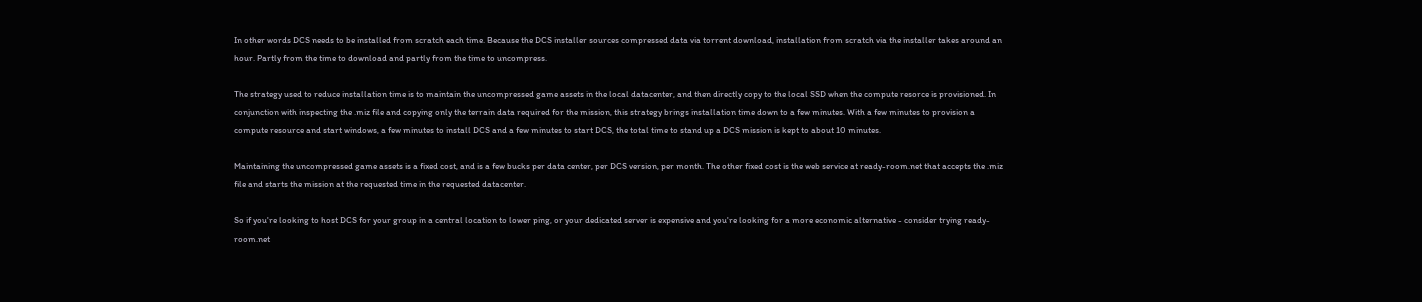In other words DCS needs to be installed from scratch each time. Because the DCS installer sources compressed data via torrent download, installation from scratch via the installer takes around an hour. Partly from the time to download and partly from the time to uncompress.

The strategy used to reduce installation time is to maintain the uncompressed game assets in the local datacenter, and then directly copy to the local SSD when the compute resorce is provisioned. In conjunction with inspecting the .miz file and copying only the terrain data required for the mission, this strategy brings installation time down to a few minutes. With a few minutes to provision a compute resource and start windows, a few minutes to install DCS and a few minutes to start DCS, the total time to stand up a DCS mission is kept to about 10 minutes.

Maintaining the uncompressed game assets is a fixed cost, and is a few bucks per data center, per DCS version, per month. The other fixed cost is the web service at ready-room.net that accepts the .miz file and starts the mission at the requested time in the requested datacenter.

So if you're looking to host DCS for your group in a central location to lower ping, or your dedicated server is expensive and you're looking for a more economic alternative - consider trying ready-room.net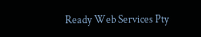Ready Web Services Pty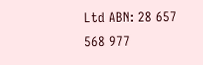Ltd ABN: 28 657 568 977